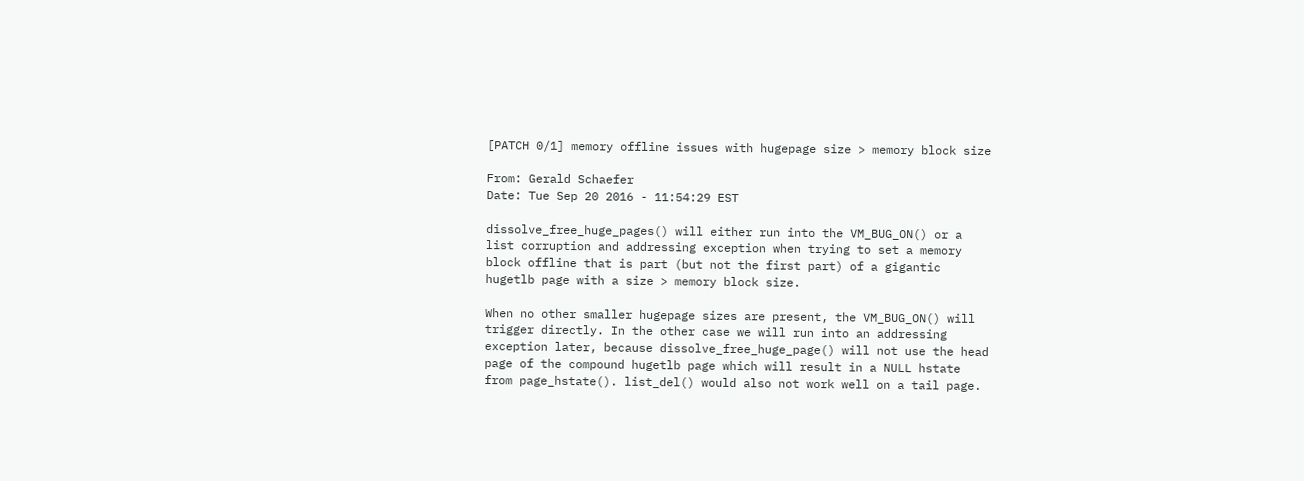[PATCH 0/1] memory offline issues with hugepage size > memory block size

From: Gerald Schaefer
Date: Tue Sep 20 2016 - 11:54:29 EST

dissolve_free_huge_pages() will either run into the VM_BUG_ON() or a
list corruption and addressing exception when trying to set a memory
block offline that is part (but not the first part) of a gigantic
hugetlb page with a size > memory block size.

When no other smaller hugepage sizes are present, the VM_BUG_ON() will
trigger directly. In the other case we will run into an addressing
exception later, because dissolve_free_huge_page() will not use the head
page of the compound hugetlb page which will result in a NULL hstate
from page_hstate(). list_del() would also not work well on a tail page.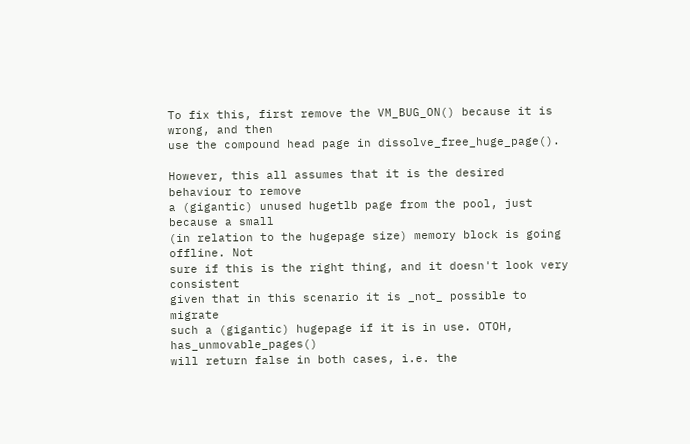To fix this, first remove the VM_BUG_ON() because it is wrong, and then
use the compound head page in dissolve_free_huge_page().

However, this all assumes that it is the desired behaviour to remove
a (gigantic) unused hugetlb page from the pool, just because a small
(in relation to the hugepage size) memory block is going offline. Not
sure if this is the right thing, and it doesn't look very consistent
given that in this scenario it is _not_ possible to migrate
such a (gigantic) hugepage if it is in use. OTOH, has_unmovable_pages()
will return false in both cases, i.e. the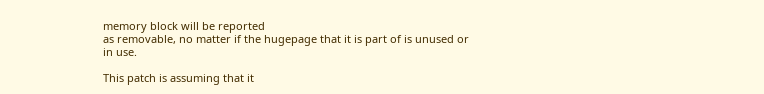memory block will be reported
as removable, no matter if the hugepage that it is part of is unused or
in use.

This patch is assuming that it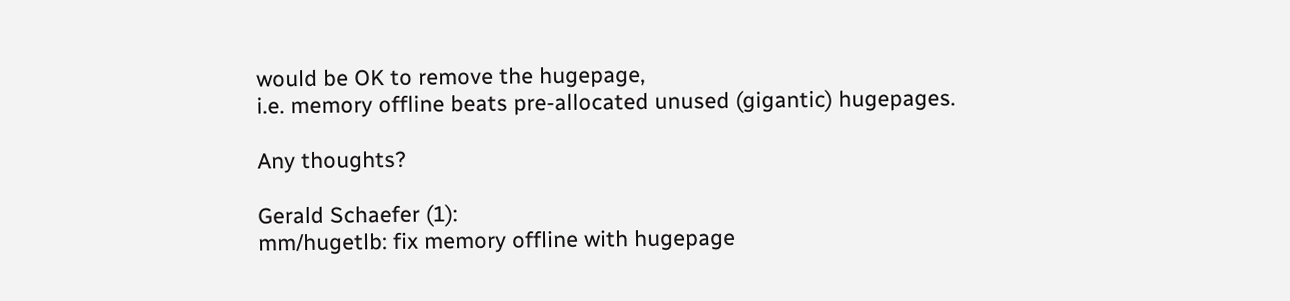would be OK to remove the hugepage,
i.e. memory offline beats pre-allocated unused (gigantic) hugepages.

Any thoughts?

Gerald Schaefer (1):
mm/hugetlb: fix memory offline with hugepage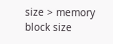size > memory block size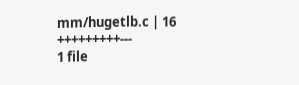mm/hugetlb.c | 16 +++++++++---
1 file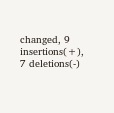changed, 9 insertions(+), 7 deletions(-)